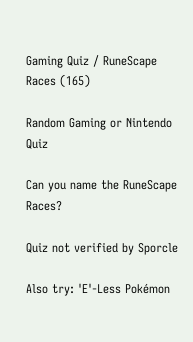Gaming Quiz / RuneScape Races (165)

Random Gaming or Nintendo Quiz

Can you name the RuneScape Races?

Quiz not verified by Sporcle

Also try: 'E'-Less Pokémon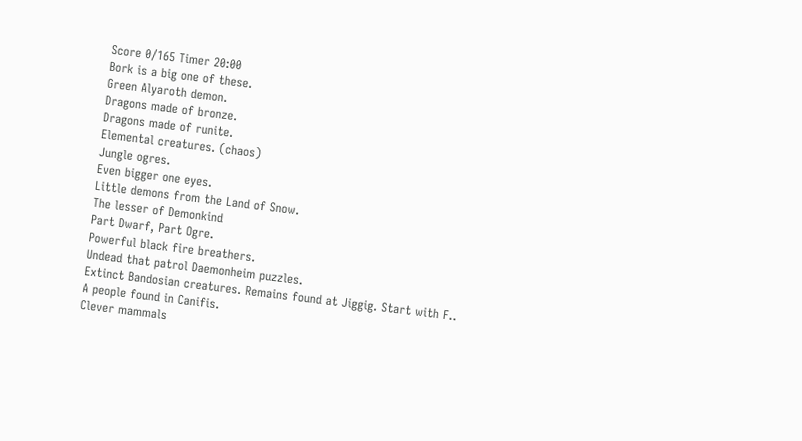Score 0/165 Timer 20:00
Bork is a big one of these.
Green Alyaroth demon.
Dragons made of bronze.
Dragons made of runite.
Elemental creatures. (chaos)
Jungle ogres.
Even bigger one eyes.
Little demons from the Land of Snow.
The lesser of Demonkind
Part Dwarf, Part Ogre.
Powerful black fire breathers.
Undead that patrol Daemonheim puzzles.
Extinct Bandosian creatures. Remains found at Jiggig. Start with F..
A people found in Canifis.
Clever mammals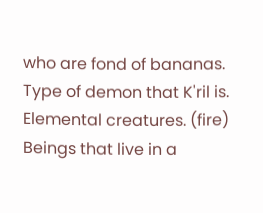who are fond of bananas.
Type of demon that K'ril is.
Elemental creatures. (fire)
Beings that live in a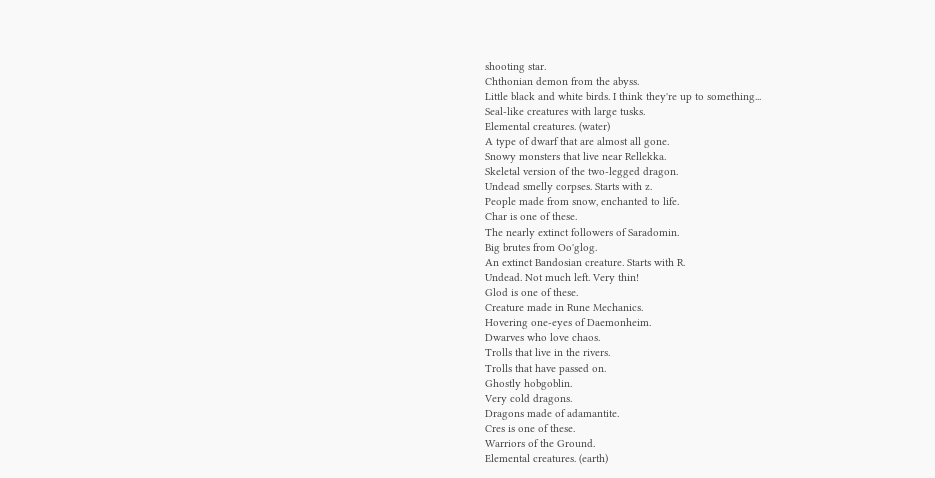shooting star.
Chthonian demon from the abyss.
Little black and white birds. I think they're up to something...
Seal-like creatures with large tusks.
Elemental creatures. (water)
A type of dwarf that are almost all gone.
Snowy monsters that live near Rellekka.
Skeletal version of the two-legged dragon.
Undead smelly corpses. Starts with z.
People made from snow, enchanted to life.
Char is one of these.
The nearly extinct followers of Saradomin.
Big brutes from Oo'glog.
An extinct Bandosian creature. Starts with R.
Undead. Not much left. Very thin!
Glod is one of these.
Creature made in Rune Mechanics.
Hovering one-eyes of Daemonheim.
Dwarves who love chaos.
Trolls that live in the rivers.
Trolls that have passed on.
Ghostly hobgoblin.
Very cold dragons.
Dragons made of adamantite.
Cres is one of these.
Warriors of the Ground.
Elemental creatures. (earth)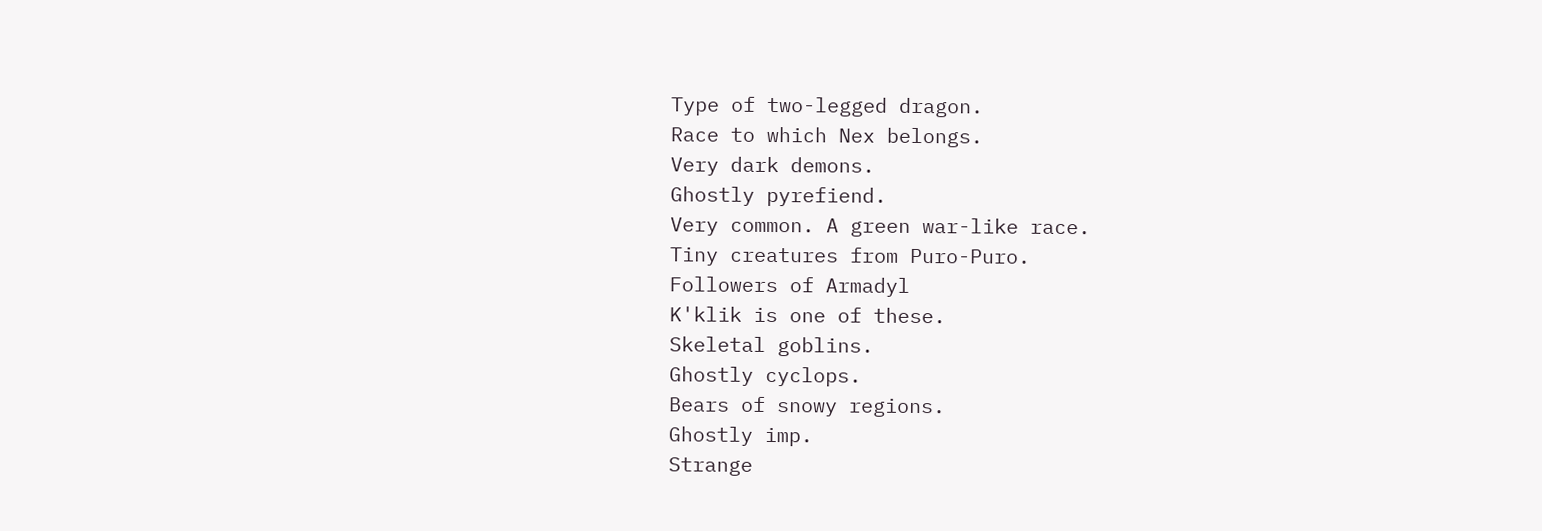Type of two-legged dragon.
Race to which Nex belongs.
Very dark demons.
Ghostly pyrefiend.
Very common. A green war-like race.
Tiny creatures from Puro-Puro.
Followers of Armadyl
K'klik is one of these.
Skeletal goblins.
Ghostly cyclops.
Bears of snowy regions.
Ghostly imp.
Strange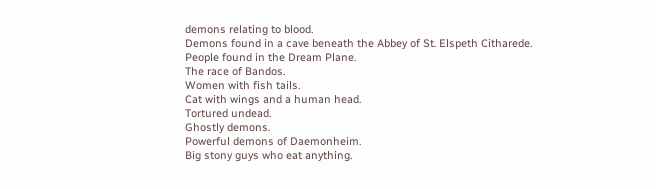demons relating to blood.
Demons found in a cave beneath the Abbey of St. Elspeth Citharede.
People found in the Dream Plane.
The race of Bandos.
Women with fish tails.
Cat with wings and a human head.
Tortured undead.
Ghostly demons.
Powerful demons of Daemonheim.
Big stony guys who eat anything.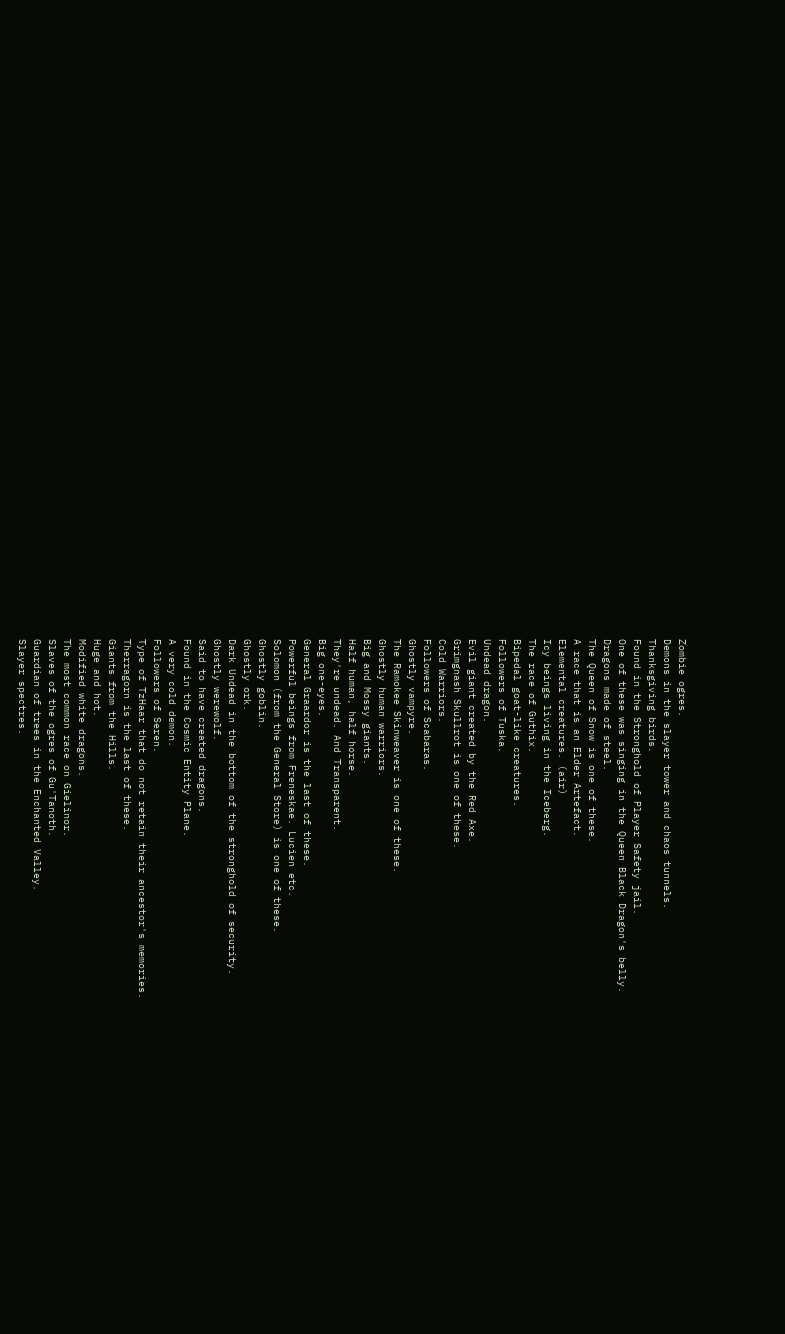Zombie ogres.
Demons in the slayer tower and chaos tunnels.
Thanksgiving birds.
Found in the Stronghold of Player Safety jail.
One of these was singing in the Queen Black Dragon's belly.
Dragons made of steel.
The Queen of Snow is one of these.
A race that is an Elder Artefact.
Elemental creatures. (air)
Icy beings living in the Iceberg.
The race of Guthix.
Bipedal goat-like creatures.
Followers of Tuska.
Undead dragon.
Evil giant created by the Red Axe.
Grimgnash Skullrot is one of these.
Cold Warriors.
Followers of Scabaras.
Ghostly vampyre.
The Ramokee Skinweaver is one of these.
Ghostly human warriors.
Big and Mossy giants.
Half human, half horse.
They're undead. And Transparent.
Big one-eyes.
General Graardor is the last of these.
Powerful beings from Freneskae. Lucien etc.
Solomon (from the General Store) is one of these.
Ghostly goblin.
Ghostly ork.
Dark Undead in the bottom of the stronghold of security.
Ghostly werewolf.
Said to have created dragons.
Found in the Cosmic Entity Plane.
A very cold demon.
Followers of Seren.
Type of TzHaar that do not retain their ancestor's memories.
Therragorn is the last of these.
Giants from the Hills.
Huge and hot.
Modified white dragons.
The most common race on Gielinor.
Slaves of the ogres of Gu'Tanoth.
Guardian of trees in the Enchanted Valley.
Slayer spectres.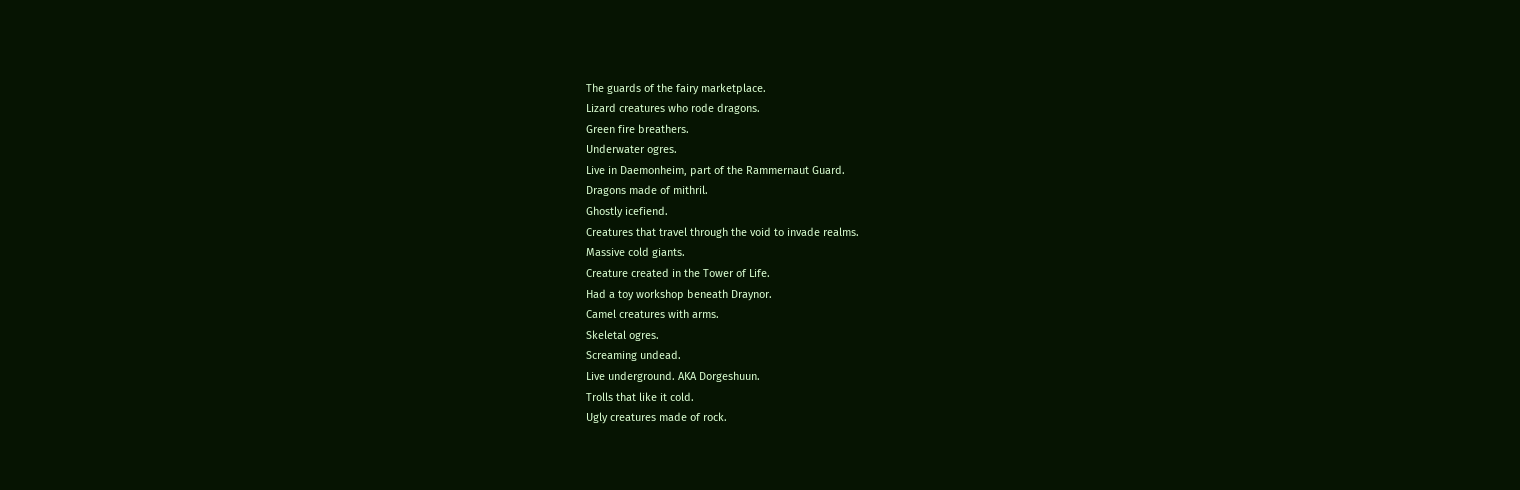The guards of the fairy marketplace.
Lizard creatures who rode dragons.
Green fire breathers.
Underwater ogres.
Live in Daemonheim, part of the Rammernaut Guard.
Dragons made of mithril.
Ghostly icefiend.
Creatures that travel through the void to invade realms.
Massive cold giants.
Creature created in the Tower of Life.
Had a toy workshop beneath Draynor.
Camel creatures with arms.
Skeletal ogres.
Screaming undead.
Live underground. AKA Dorgeshuun.
Trolls that like it cold.
Ugly creatures made of rock.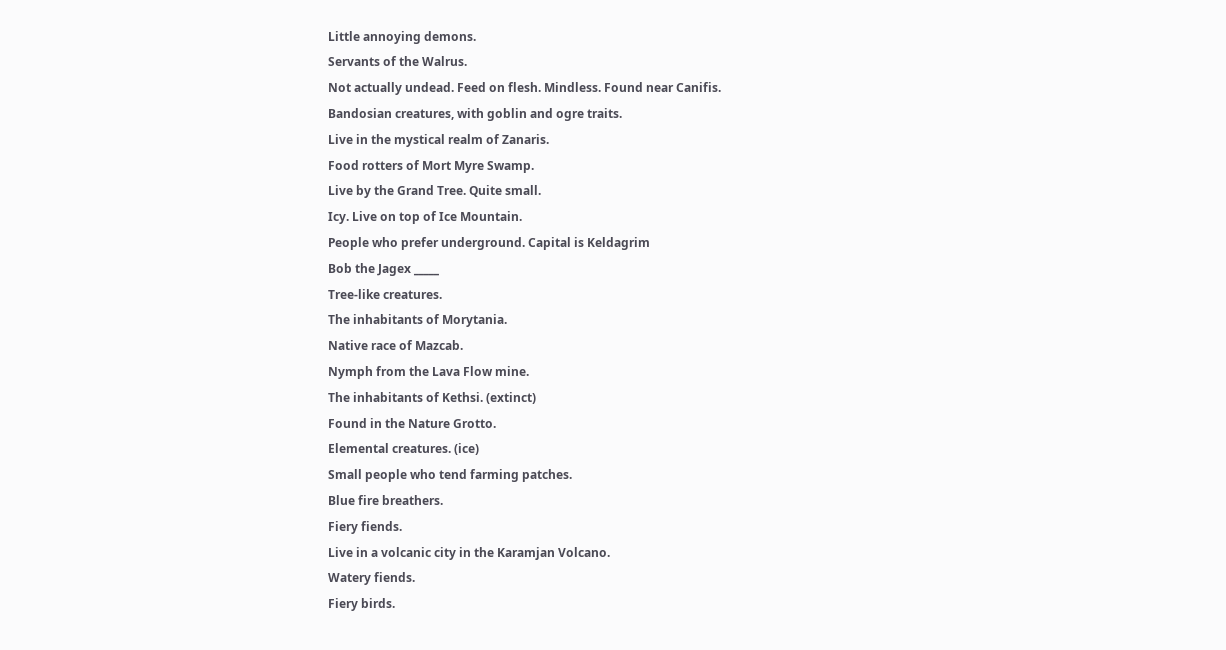Little annoying demons.
Servants of the Walrus.
Not actually undead. Feed on flesh. Mindless. Found near Canifis.
Bandosian creatures, with goblin and ogre traits.
Live in the mystical realm of Zanaris.
Food rotters of Mort Myre Swamp.
Live by the Grand Tree. Quite small.
Icy. Live on top of Ice Mountain.
People who prefer underground. Capital is Keldagrim
Bob the Jagex _____
Tree-like creatures.
The inhabitants of Morytania.
Native race of Mazcab.
Nymph from the Lava Flow mine.
The inhabitants of Kethsi. (extinct)
Found in the Nature Grotto.
Elemental creatures. (ice)
Small people who tend farming patches.
Blue fire breathers.
Fiery fiends.
Live in a volcanic city in the Karamjan Volcano.
Watery fiends.
Fiery birds.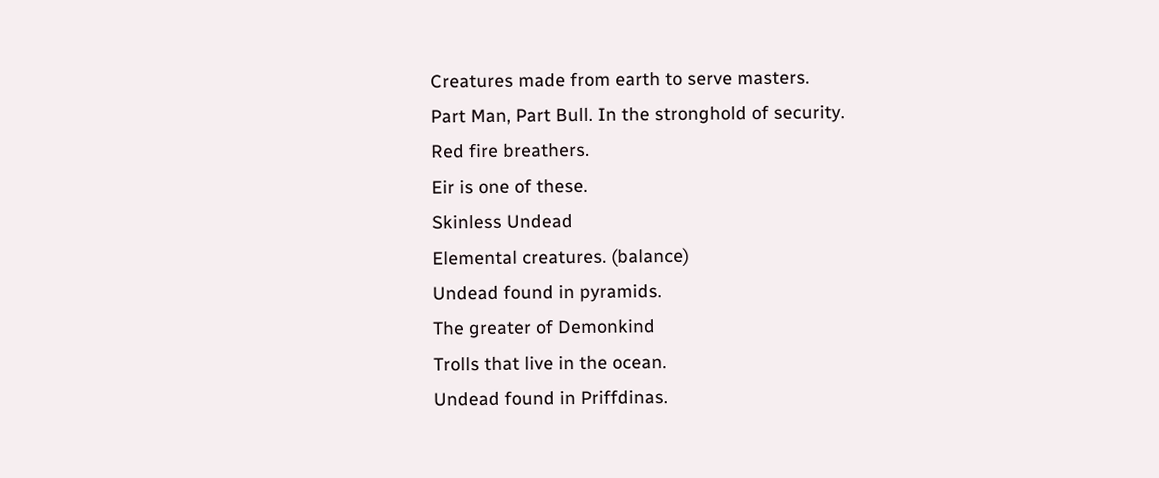Creatures made from earth to serve masters.
Part Man, Part Bull. In the stronghold of security.
Red fire breathers.
Eir is one of these.
Skinless Undead
Elemental creatures. (balance)
Undead found in pyramids.
The greater of Demonkind
Trolls that live in the ocean.
Undead found in Priffdinas.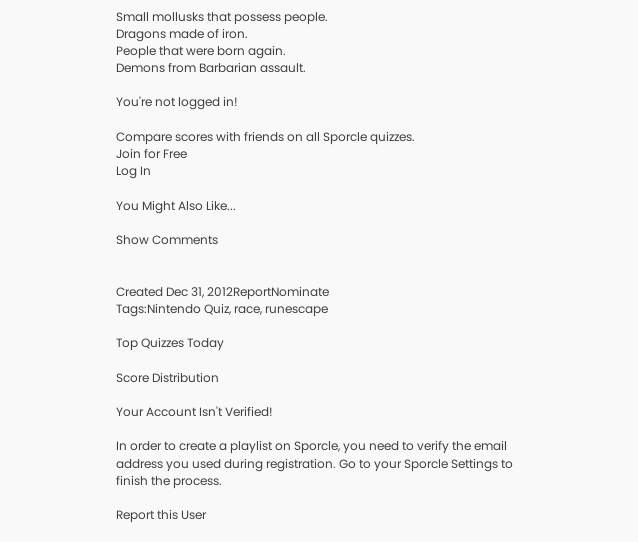Small mollusks that possess people.
Dragons made of iron.
People that were born again.
Demons from Barbarian assault.

You're not logged in!

Compare scores with friends on all Sporcle quizzes.
Join for Free
Log In

You Might Also Like...

Show Comments


Created Dec 31, 2012ReportNominate
Tags:Nintendo Quiz, race, runescape

Top Quizzes Today

Score Distribution

Your Account Isn't Verified!

In order to create a playlist on Sporcle, you need to verify the email address you used during registration. Go to your Sporcle Settings to finish the process.

Report this User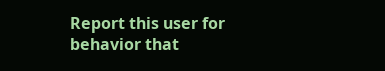Report this user for behavior that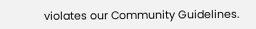violates our Community Guidelines.